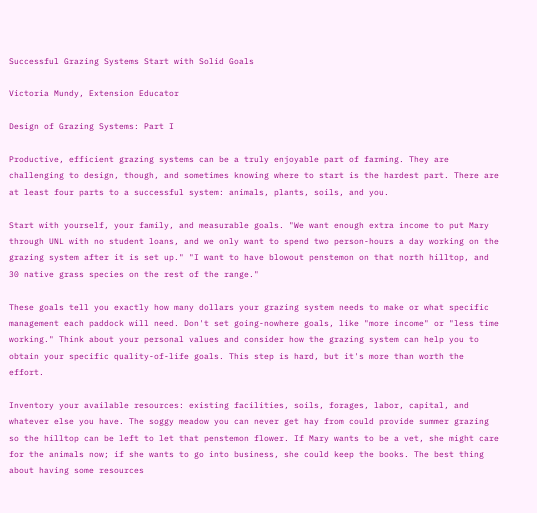Successful Grazing Systems Start with Solid Goals

Victoria Mundy, Extension Educator

Design of Grazing Systems: Part I

Productive, efficient grazing systems can be a truly enjoyable part of farming. They are challenging to design, though, and sometimes knowing where to start is the hardest part. There are at least four parts to a successful system: animals, plants, soils, and you.

Start with yourself, your family, and measurable goals. "We want enough extra income to put Mary through UNL with no student loans, and we only want to spend two person-hours a day working on the grazing system after it is set up." "I want to have blowout penstemon on that north hilltop, and 30 native grass species on the rest of the range."

These goals tell you exactly how many dollars your grazing system needs to make or what specific management each paddock will need. Don't set going-nowhere goals, like "more income" or "less time working." Think about your personal values and consider how the grazing system can help you to obtain your specific quality-of-life goals. This step is hard, but it's more than worth the effort.

Inventory your available resources: existing facilities, soils, forages, labor, capital, and whatever else you have. The soggy meadow you can never get hay from could provide summer grazing so the hilltop can be left to let that penstemon flower. If Mary wants to be a vet, she might care for the animals now; if she wants to go into business, she could keep the books. The best thing about having some resources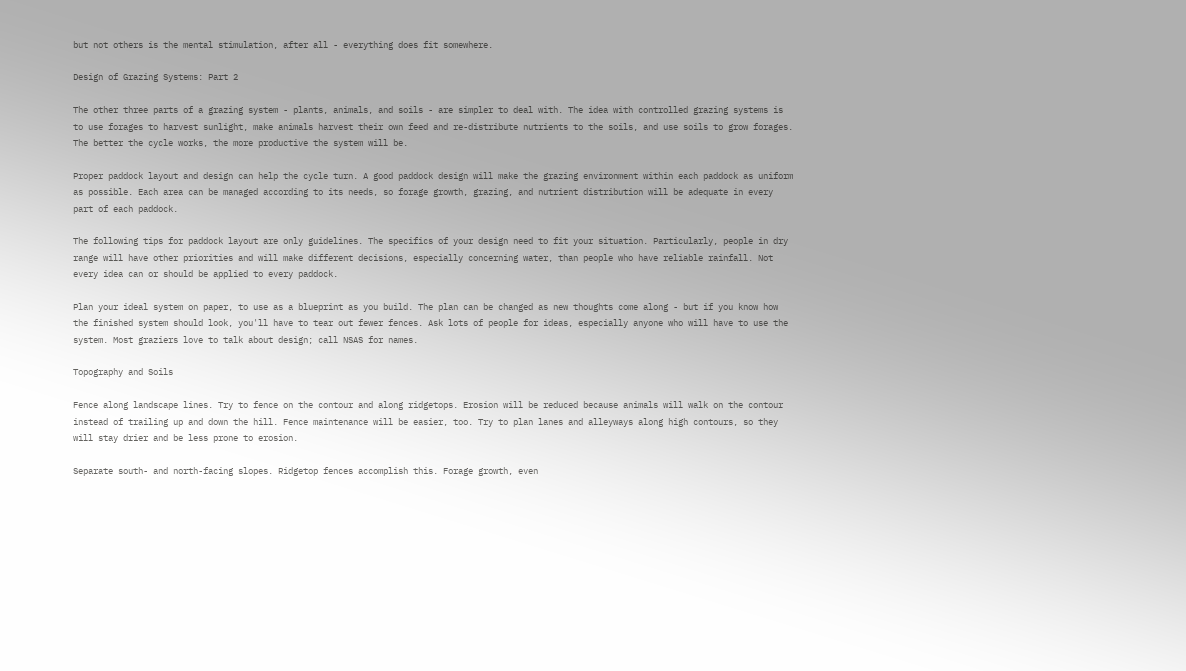but not others is the mental stimulation, after all - everything does fit somewhere.

Design of Grazing Systems: Part 2

The other three parts of a grazing system - plants, animals, and soils - are simpler to deal with. The idea with controlled grazing systems is to use forages to harvest sunlight, make animals harvest their own feed and re-distribute nutrients to the soils, and use soils to grow forages. The better the cycle works, the more productive the system will be.

Proper paddock layout and design can help the cycle turn. A good paddock design will make the grazing environment within each paddock as uniform as possible. Each area can be managed according to its needs, so forage growth, grazing, and nutrient distribution will be adequate in every part of each paddock.

The following tips for paddock layout are only guidelines. The specifics of your design need to fit your situation. Particularly, people in dry range will have other priorities and will make different decisions, especially concerning water, than people who have reliable rainfall. Not every idea can or should be applied to every paddock.

Plan your ideal system on paper, to use as a blueprint as you build. The plan can be changed as new thoughts come along - but if you know how the finished system should look, you'll have to tear out fewer fences. Ask lots of people for ideas, especially anyone who will have to use the system. Most graziers love to talk about design; call NSAS for names.

Topography and Soils

Fence along landscape lines. Try to fence on the contour and along ridgetops. Erosion will be reduced because animals will walk on the contour instead of trailing up and down the hill. Fence maintenance will be easier, too. Try to plan lanes and alleyways along high contours, so they will stay drier and be less prone to erosion.

Separate south- and north-facing slopes. Ridgetop fences accomplish this. Forage growth, even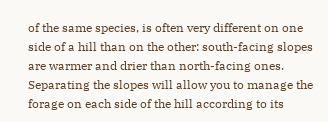of the same species, is often very different on one side of a hill than on the other: south-facing slopes are warmer and drier than north-facing ones. Separating the slopes will allow you to manage the forage on each side of the hill according to its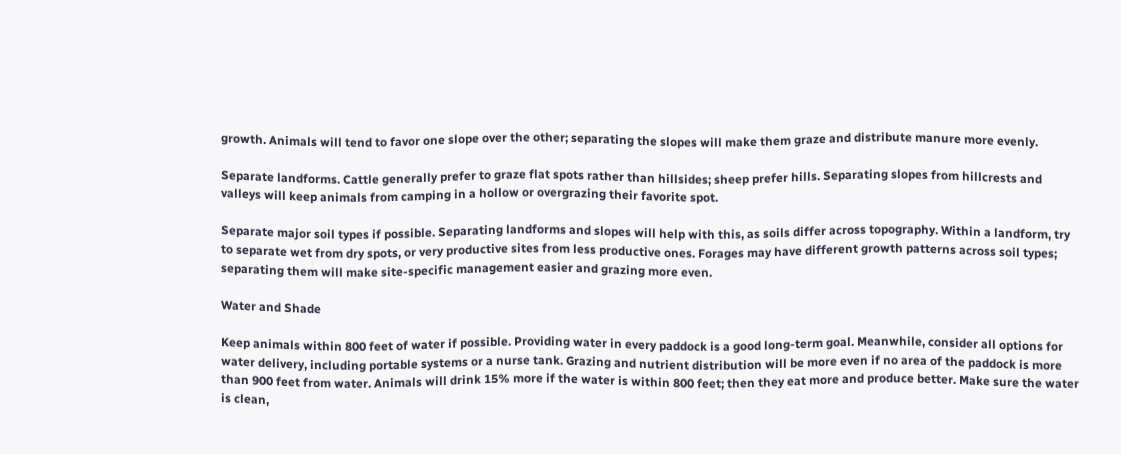growth. Animals will tend to favor one slope over the other; separating the slopes will make them graze and distribute manure more evenly.

Separate landforms. Cattle generally prefer to graze flat spots rather than hillsides; sheep prefer hills. Separating slopes from hillcrests and valleys will keep animals from camping in a hollow or overgrazing their favorite spot.

Separate major soil types if possible. Separating landforms and slopes will help with this, as soils differ across topography. Within a landform, try to separate wet from dry spots, or very productive sites from less productive ones. Forages may have different growth patterns across soil types; separating them will make site-specific management easier and grazing more even.

Water and Shade

Keep animals within 800 feet of water if possible. Providing water in every paddock is a good long-term goal. Meanwhile, consider all options for water delivery, including portable systems or a nurse tank. Grazing and nutrient distribution will be more even if no area of the paddock is more than 900 feet from water. Animals will drink 15% more if the water is within 800 feet; then they eat more and produce better. Make sure the water is clean,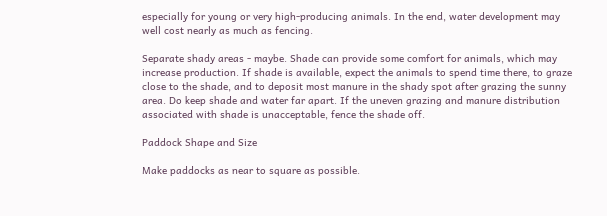especially for young or very high-producing animals. In the end, water development may well cost nearly as much as fencing.

Separate shady areas - maybe. Shade can provide some comfort for animals, which may increase production. If shade is available, expect the animals to spend time there, to graze close to the shade, and to deposit most manure in the shady spot after grazing the sunny area. Do keep shade and water far apart. If the uneven grazing and manure distribution associated with shade is unacceptable, fence the shade off.

Paddock Shape and Size

Make paddocks as near to square as possible.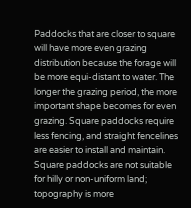Paddocks that are closer to square will have more even grazing distribution because the forage will be more equi-distant to water. The longer the grazing period, the more important shape becomes for even grazing. Square paddocks require less fencing, and straight fencelines are easier to install and maintain. Square paddocks are not suitable for hilly or non-uniform land; topography is more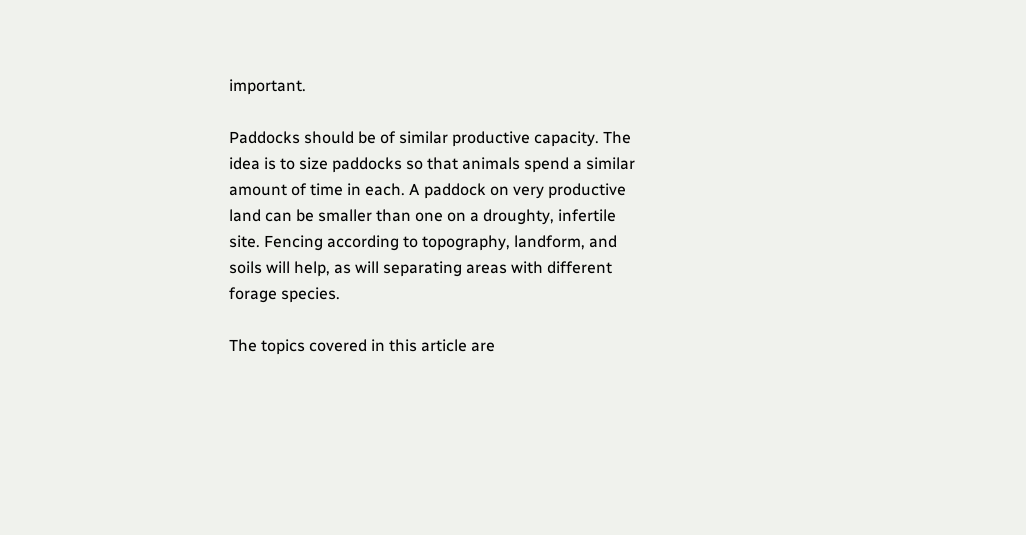important.

Paddocks should be of similar productive capacity. The idea is to size paddocks so that animals spend a similar amount of time in each. A paddock on very productive land can be smaller than one on a droughty, infertile site. Fencing according to topography, landform, and soils will help, as will separating areas with different forage species.

The topics covered in this article are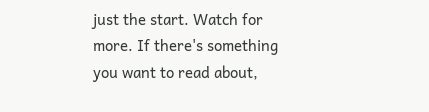just the start. Watch for more. If there's something you want to read about,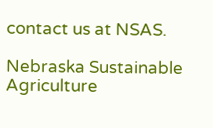contact us at NSAS.

Nebraska Sustainable Agriculture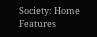Society: Home        Features